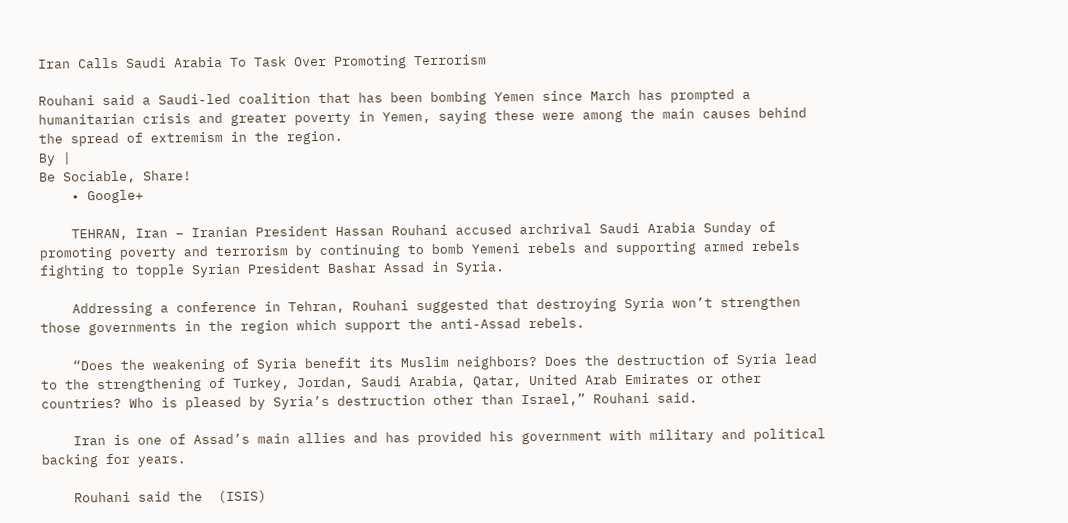Iran Calls Saudi Arabia To Task Over Promoting Terrorism

Rouhani said a Saudi-led coalition that has been bombing Yemen since March has prompted a humanitarian crisis and greater poverty in Yemen, saying these were among the main causes behind the spread of extremism in the region.
By |
Be Sociable, Share!
    • Google+

    TEHRAN, Iran – Iranian President Hassan Rouhani accused archrival Saudi Arabia Sunday of promoting poverty and terrorism by continuing to bomb Yemeni rebels and supporting armed rebels fighting to topple Syrian President Bashar Assad in Syria.

    Addressing a conference in Tehran, Rouhani suggested that destroying Syria won’t strengthen those governments in the region which support the anti-Assad rebels.

    “Does the weakening of Syria benefit its Muslim neighbors? Does the destruction of Syria lead to the strengthening of Turkey, Jordan, Saudi Arabia, Qatar, United Arab Emirates or other countries? Who is pleased by Syria’s destruction other than Israel,” Rouhani said.

    Iran is one of Assad’s main allies and has provided his government with military and political backing for years.

    Rouhani said the  (ISIS)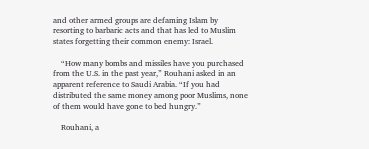and other armed groups are defaming Islam by resorting to barbaric acts and that has led to Muslim states forgetting their common enemy: Israel.

    “How many bombs and missiles have you purchased from the U.S. in the past year,” Rouhani asked in an apparent reference to Saudi Arabia. “If you had distributed the same money among poor Muslims, none of them would have gone to bed hungry.”

    Rouhani, a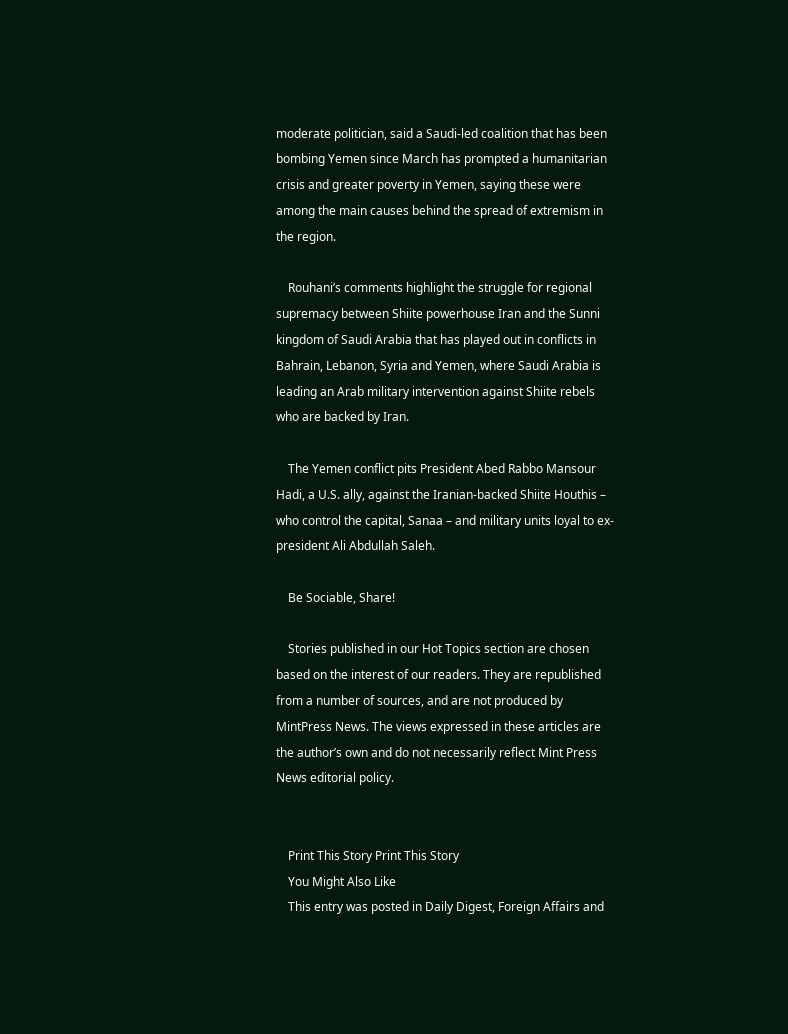moderate politician, said a Saudi-led coalition that has been bombing Yemen since March has prompted a humanitarian crisis and greater poverty in Yemen, saying these were among the main causes behind the spread of extremism in the region.

    Rouhani’s comments highlight the struggle for regional supremacy between Shiite powerhouse Iran and the Sunni kingdom of Saudi Arabia that has played out in conflicts in Bahrain, Lebanon, Syria and Yemen, where Saudi Arabia is leading an Arab military intervention against Shiite rebels who are backed by Iran.

    The Yemen conflict pits President Abed Rabbo Mansour Hadi, a U.S. ally, against the Iranian-backed Shiite Houthis – who control the capital, Sanaa – and military units loyal to ex-president Ali Abdullah Saleh.

    Be Sociable, Share!

    Stories published in our Hot Topics section are chosen based on the interest of our readers. They are republished from a number of sources, and are not produced by MintPress News. The views expressed in these articles are the author’s own and do not necessarily reflect Mint Press News editorial policy.


    Print This Story Print This Story
    You Might Also Like
    This entry was posted in Daily Digest, Foreign Affairs and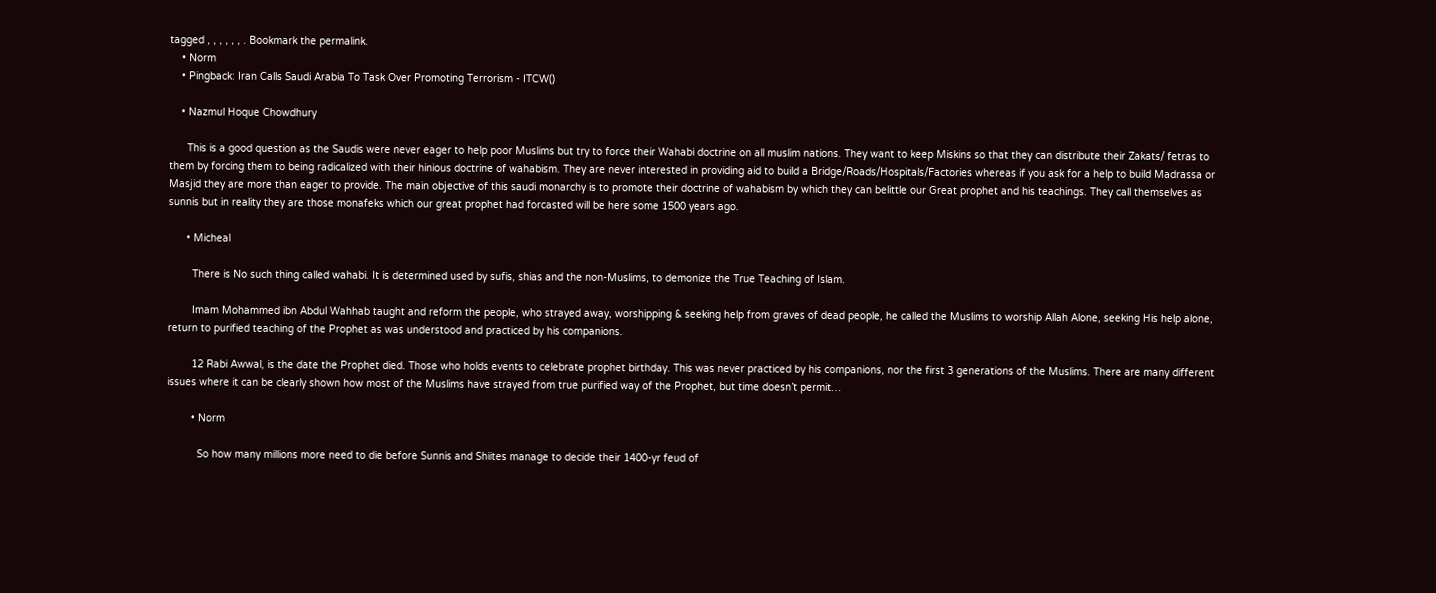tagged , , , , , , . Bookmark the permalink.
    • Norm
    • Pingback: Iran Calls Saudi Arabia To Task Over Promoting Terrorism - ITCW()

    • Nazmul Hoque Chowdhury

      This is a good question as the Saudis were never eager to help poor Muslims but try to force their Wahabi doctrine on all muslim nations. They want to keep Miskins so that they can distribute their Zakats/ fetras to them by forcing them to being radicalized with their hinious doctrine of wahabism. They are never interested in providing aid to build a Bridge/Roads/Hospitals/Factories whereas if you ask for a help to build Madrassa or Masjid they are more than eager to provide. The main objective of this saudi monarchy is to promote their doctrine of wahabism by which they can belittle our Great prophet and his teachings. They call themselves as sunnis but in reality they are those monafeks which our great prophet had forcasted will be here some 1500 years ago.

      • Micheal

        There is No such thing called wahabi. It is determined used by sufis, shias and the non-Muslims, to demonize the True Teaching of Islam.

        Imam Mohammed ibn Abdul Wahhab taught and reform the people, who strayed away, worshipping & seeking help from graves of dead people, he called the Muslims to worship Allah Alone, seeking His help alone, return to purified teaching of the Prophet as was understood and practiced by his companions.

        12 Rabi Awwal, is the date the Prophet died. Those who holds events to celebrate prophet birthday. This was never practiced by his companions, nor the first 3 generations of the Muslims. There are many different issues where it can be clearly shown how most of the Muslims have strayed from true purified way of the Prophet, but time doesn’t permit…

        • Norm

          So how many millions more need to die before Sunnis and Shiites manage to decide their 1400-yr feud of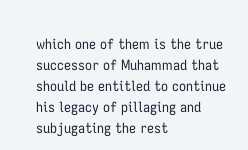which one of them is the true successor of Muhammad that should be entitled to continue his legacy of pillaging and subjugating the rest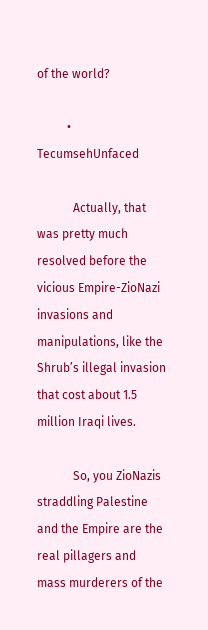of the world?

          • TecumsehUnfaced

            Actually, that was pretty much resolved before the vicious Empire-ZioNazi invasions and manipulations, like the Shrub’s illegal invasion that cost about 1.5 million Iraqi lives.

            So, you ZioNazis straddling Palestine and the Empire are the real pillagers and mass murderers of the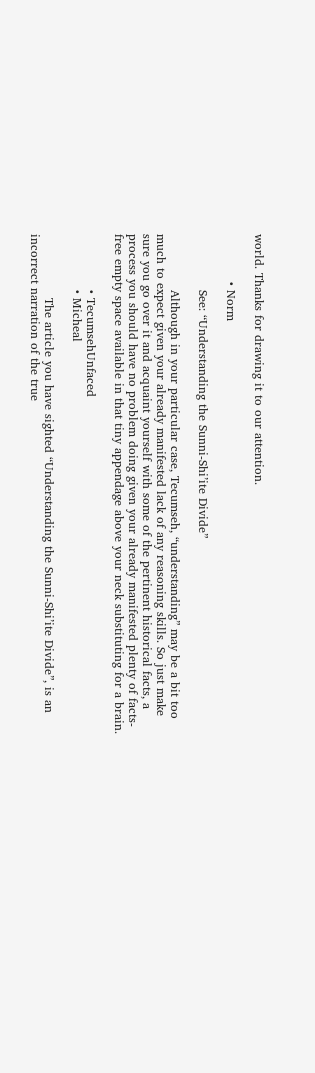world. Thanks for drawing it to our attention.

            • Norm

              See: “Understanding the Sunni-Shi’ite Divide”

              Although in your particular case, Tecumseh, “understanding” may be a bit too much to expect given your already manifested lack of any reasoning skills. So just make sure you go over it and acquaint yourself with some of the pertinent historical facts, a process you should have no problem doing given your already manifested plenty of facts-free empty space available in that tiny appendage above your neck substituting for a brain.

              • TecumsehUnfaced
              • Micheal

                The article you have sighted “Understanding the Sunni-Shi’ite Divide”, is an incorrect narration of the true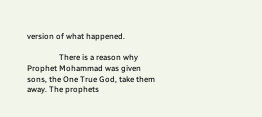version of what happened.

                There is a reason why Prophet Mohammad was given sons, the One True God, take them away. The prophets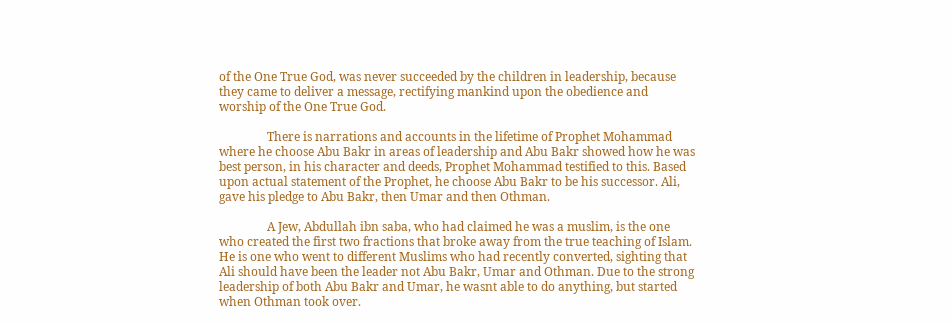of the One True God, was never succeeded by the children in leadership, because they came to deliver a message, rectifying mankind upon the obedience and worship of the One True God.

                There is narrations and accounts in the lifetime of Prophet Mohammad where he choose Abu Bakr in areas of leadership and Abu Bakr showed how he was best person, in his character and deeds, Prophet Mohammad testified to this. Based upon actual statement of the Prophet, he choose Abu Bakr to be his successor. Ali, gave his pledge to Abu Bakr, then Umar and then Othman.

                A Jew, Abdullah ibn saba, who had claimed he was a muslim, is the one who created the first two fractions that broke away from the true teaching of Islam. He is one who went to different Muslims who had recently converted, sighting that Ali should have been the leader not Abu Bakr, Umar and Othman. Due to the strong leadership of both Abu Bakr and Umar, he wasnt able to do anything, but started when Othman took over.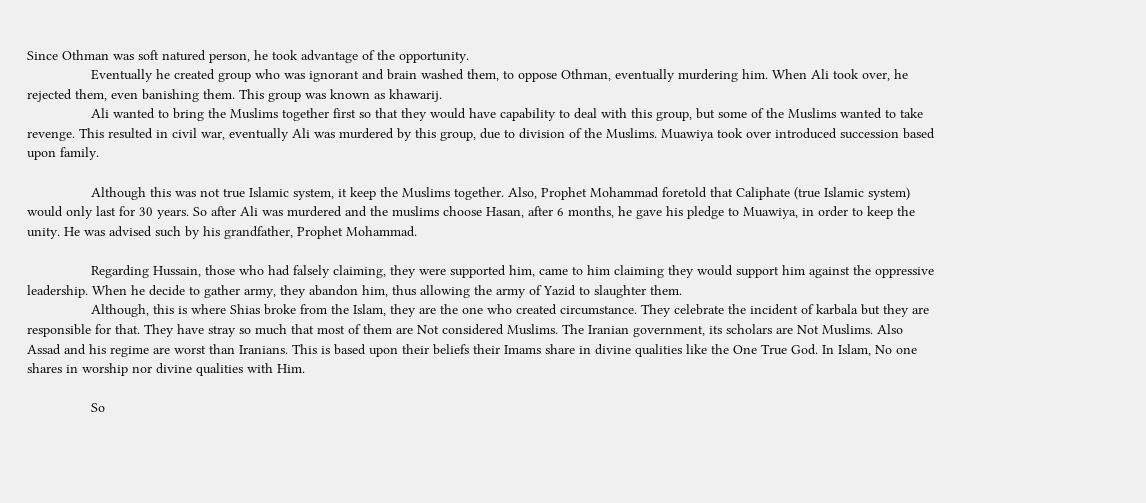Since Othman was soft natured person, he took advantage of the opportunity.
                Eventually he created group who was ignorant and brain washed them, to oppose Othman, eventually murdering him. When Ali took over, he rejected them, even banishing them. This group was known as khawarij.
                Ali wanted to bring the Muslims together first so that they would have capability to deal with this group, but some of the Muslims wanted to take revenge. This resulted in civil war, eventually Ali was murdered by this group, due to division of the Muslims. Muawiya took over introduced succession based upon family.

                Although this was not true Islamic system, it keep the Muslims together. Also, Prophet Mohammad foretold that Caliphate (true Islamic system) would only last for 30 years. So after Ali was murdered and the muslims choose Hasan, after 6 months, he gave his pledge to Muawiya, in order to keep the unity. He was advised such by his grandfather, Prophet Mohammad.

                Regarding Hussain, those who had falsely claiming, they were supported him, came to him claiming they would support him against the oppressive leadership. When he decide to gather army, they abandon him, thus allowing the army of Yazid to slaughter them.
                Although, this is where Shias broke from the Islam, they are the one who created circumstance. They celebrate the incident of karbala but they are responsible for that. They have stray so much that most of them are Not considered Muslims. The Iranian government, its scholars are Not Muslims. Also Assad and his regime are worst than Iranians. This is based upon their beliefs their Imams share in divine qualities like the One True God. In Islam, No one shares in worship nor divine qualities with Him.

                So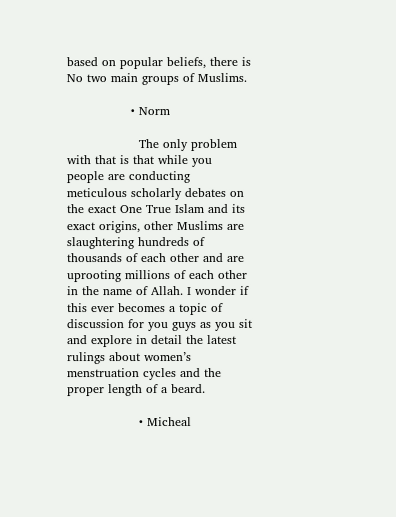based on popular beliefs, there is No two main groups of Muslims.

                • Norm

                  The only problem with that is that while you people are conducting meticulous scholarly debates on the exact One True Islam and its exact origins, other Muslims are slaughtering hundreds of thousands of each other and are uprooting millions of each other in the name of Allah. I wonder if this ever becomes a topic of discussion for you guys as you sit and explore in detail the latest rulings about women’s menstruation cycles and the proper length of a beard.

                  • Micheal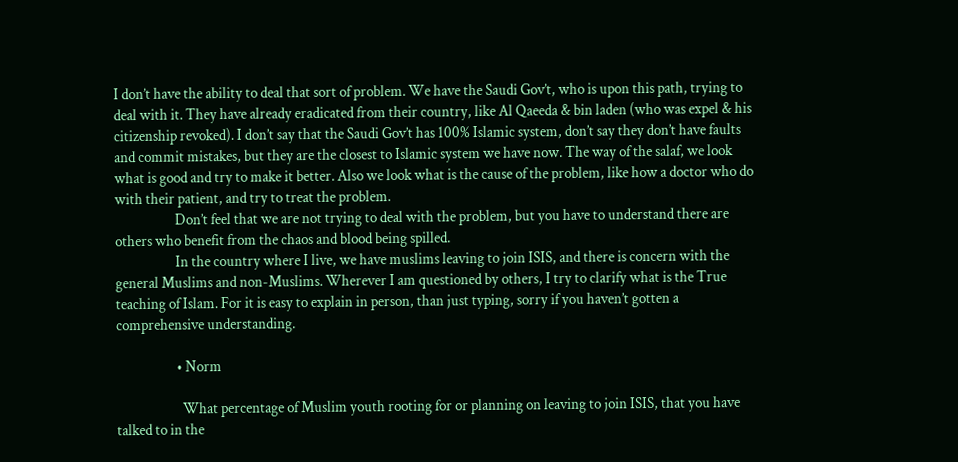I don’t have the ability to deal that sort of problem. We have the Saudi Gov’t, who is upon this path, trying to deal with it. They have already eradicated from their country, like Al Qaeeda & bin laden (who was expel & his citizenship revoked). I don’t say that the Saudi Gov’t has 100% Islamic system, don’t say they don’t have faults and commit mistakes, but they are the closest to Islamic system we have now. The way of the salaf, we look what is good and try to make it better. Also we look what is the cause of the problem, like how a doctor who do with their patient, and try to treat the problem.
                    Don’t feel that we are not trying to deal with the problem, but you have to understand there are others who benefit from the chaos and blood being spilled.
                    In the country where I live, we have muslims leaving to join ISIS, and there is concern with the general Muslims and non-Muslims. Wherever I am questioned by others, I try to clarify what is the True teaching of Islam. For it is easy to explain in person, than just typing, sorry if you haven’t gotten a comprehensive understanding.

                    • Norm

                      What percentage of Muslim youth rooting for or planning on leaving to join ISIS, that you have talked to in the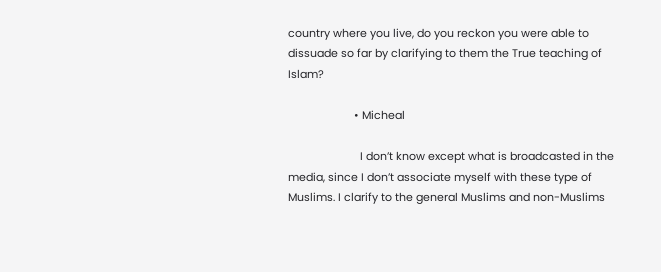country where you live, do you reckon you were able to dissuade so far by clarifying to them the True teaching of Islam?

                      • Micheal

                        I don’t know except what is broadcasted in the media, since I don’t associate myself with these type of Muslims. I clarify to the general Muslims and non-Muslims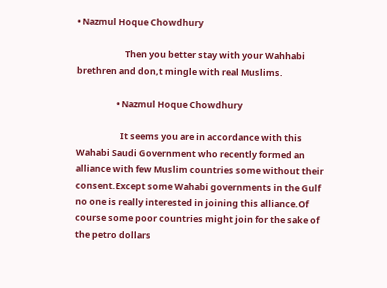• Nazmul Hoque Chowdhury

                        Then you better stay with your Wahhabi brethren and don,t mingle with real Muslims.

                    • Nazmul Hoque Chowdhury

                      It seems you are in accordance with this Wahabi Saudi Government who recently formed an alliance with few Muslim countries some without their consent.Except some Wahabi governments in the Gulf no one is really interested in joining this alliance.Of course some poor countries might join for the sake of the petro dollars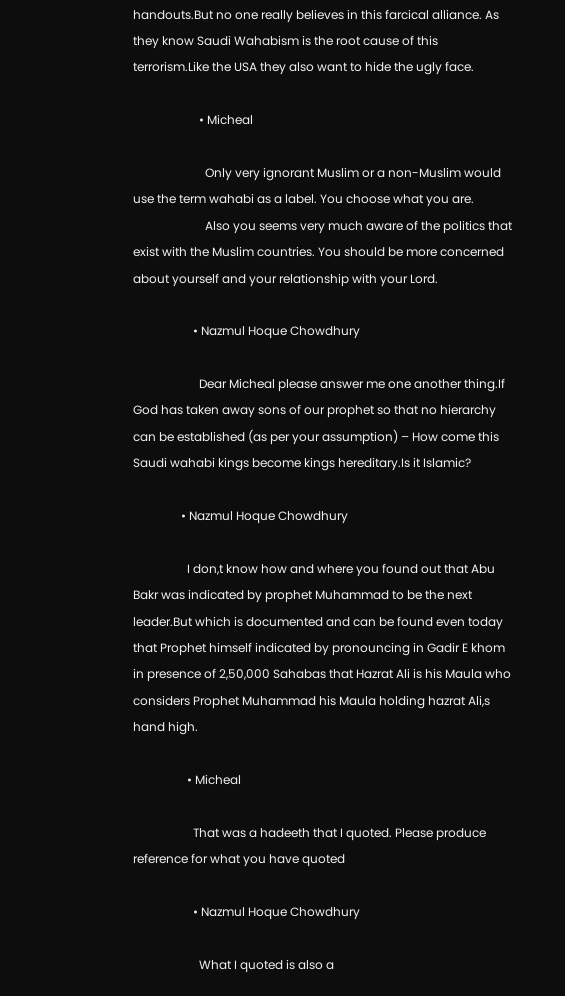handouts.But no one really believes in this farcical alliance. As they know Saudi Wahabism is the root cause of this terrorism.Like the USA they also want to hide the ugly face.

                      • Micheal

                        Only very ignorant Muslim or a non-Muslim would use the term wahabi as a label. You choose what you are.
                        Also you seems very much aware of the politics that exist with the Muslim countries. You should be more concerned about yourself and your relationship with your Lord.

                    • Nazmul Hoque Chowdhury

                      Dear Micheal please answer me one another thing.If God has taken away sons of our prophet so that no hierarchy can be established (as per your assumption) – How come this Saudi wahabi kings become kings hereditary.Is it Islamic?

                • Nazmul Hoque Chowdhury

                  I don,t know how and where you found out that Abu Bakr was indicated by prophet Muhammad to be the next leader.But which is documented and can be found even today that Prophet himself indicated by pronouncing in Gadir E khom in presence of 2,50,000 Sahabas that Hazrat Ali is his Maula who considers Prophet Muhammad his Maula holding hazrat Ali,s hand high.

                  • Micheal

                    That was a hadeeth that I quoted. Please produce reference for what you have quoted

                    • Nazmul Hoque Chowdhury

                      What I quoted is also a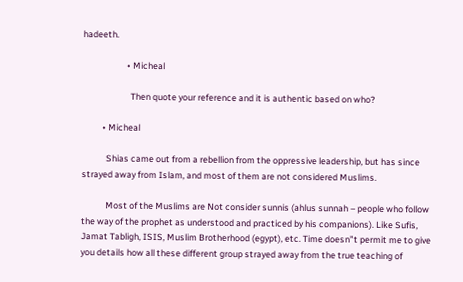hadeeth.

                      • Micheal

                        Then quote your reference and it is authentic based on who?

          • Micheal

            Shias came out from a rebellion from the oppressive leadership, but has since strayed away from Islam, and most of them are not considered Muslims.

            Most of the Muslims are Not consider sunnis (ahlus sunnah – people who follow the way of the prophet as understood and practiced by his companions). Like Sufis, Jamat Tabligh, ISIS, Muslim Brotherhood (egypt), etc. Time doesn”t permit me to give you details how all these different group strayed away from the true teaching of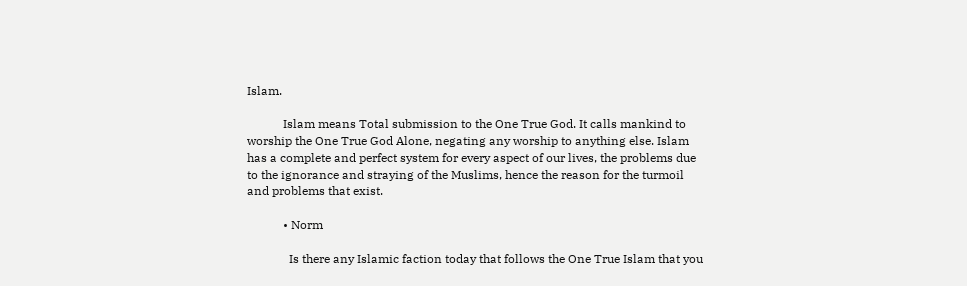Islam.

            Islam means Total submission to the One True God. It calls mankind to worship the One True God Alone, negating any worship to anything else. Islam has a complete and perfect system for every aspect of our lives, the problems due to the ignorance and straying of the Muslims, hence the reason for the turmoil and problems that exist.

            • Norm

              Is there any Islamic faction today that follows the One True Islam that you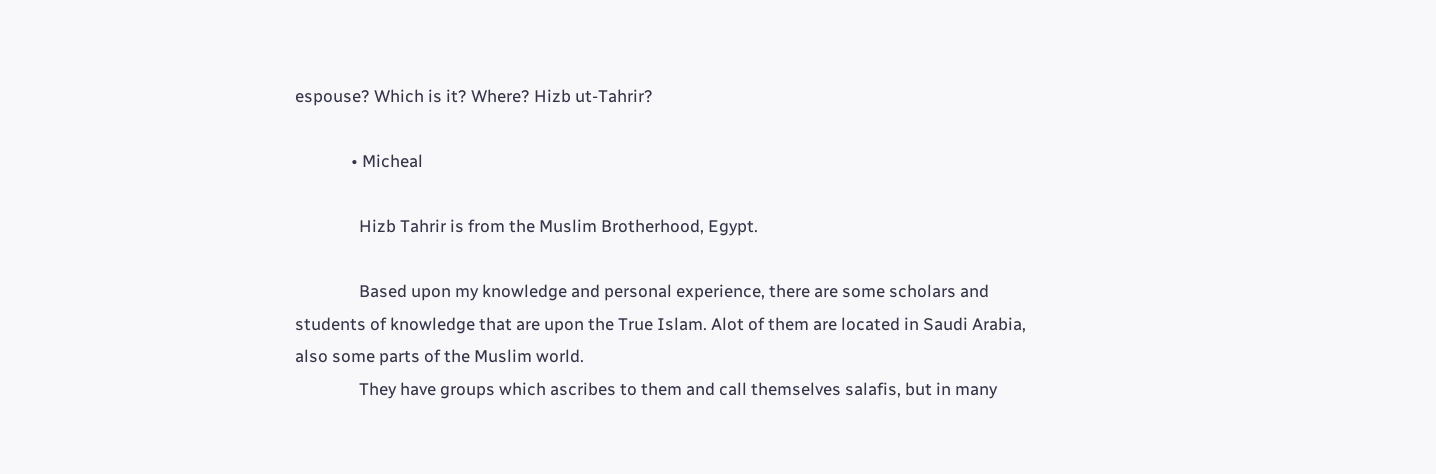espouse? Which is it? Where? Hizb ut-Tahrir?

              • Micheal

                Hizb Tahrir is from the Muslim Brotherhood, Egypt.

                Based upon my knowledge and personal experience, there are some scholars and students of knowledge that are upon the True Islam. Alot of them are located in Saudi Arabia, also some parts of the Muslim world.
                They have groups which ascribes to them and call themselves salafis, but in many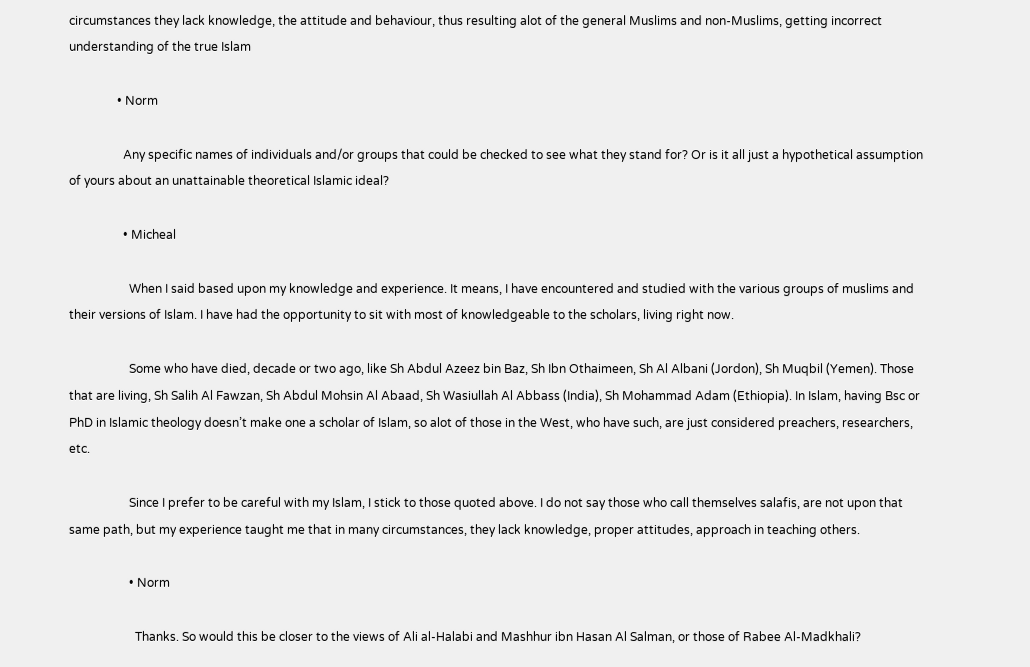circumstances they lack knowledge, the attitude and behaviour, thus resulting alot of the general Muslims and non-Muslims, getting incorrect understanding of the true Islam

                • Norm

                  Any specific names of individuals and/or groups that could be checked to see what they stand for? Or is it all just a hypothetical assumption of yours about an unattainable theoretical Islamic ideal?

                  • Micheal

                    When I said based upon my knowledge and experience. It means, I have encountered and studied with the various groups of muslims and their versions of Islam. I have had the opportunity to sit with most of knowledgeable to the scholars, living right now.

                    Some who have died, decade or two ago, like Sh Abdul Azeez bin Baz, Sh Ibn Othaimeen, Sh Al Albani (Jordon), Sh Muqbil (Yemen). Those that are living, Sh Salih Al Fawzan, Sh Abdul Mohsin Al Abaad, Sh Wasiullah Al Abbass (India), Sh Mohammad Adam (Ethiopia). In Islam, having Bsc or PhD in Islamic theology doesn’t make one a scholar of Islam, so alot of those in the West, who have such, are just considered preachers, researchers, etc.

                    Since I prefer to be careful with my Islam, I stick to those quoted above. I do not say those who call themselves salafis, are not upon that same path, but my experience taught me that in many circumstances, they lack knowledge, proper attitudes, approach in teaching others.

                    • Norm

                      Thanks. So would this be closer to the views of Ali al-Halabi and Mashhur ibn Hasan Al Salman, or those of Rabee Al-Madkhali?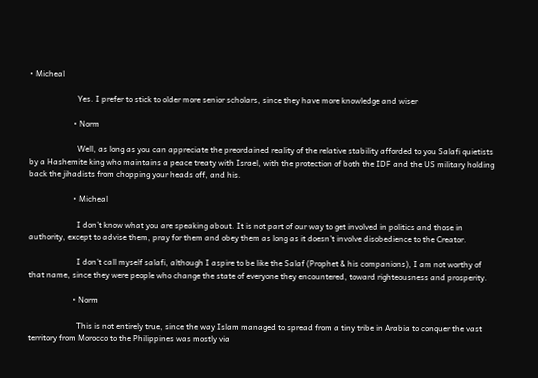• Micheal

                        Yes. I prefer to stick to older more senior scholars, since they have more knowledge and wiser

                      • Norm

                        Well, as long as you can appreciate the preordained reality of the relative stability afforded to you Salafi quietists by a Hashemite king who maintains a peace treaty with Israel, with the protection of both the IDF and the US military holding back the jihadists from chopping your heads off, and his.

                      • Micheal

                        I don’t know what you are speaking about. It is not part of our way to get involved in politics and those in authority, except to advise them, pray for them and obey them as long as it doesn’t involve disobedience to the Creator.

                        I don’t call myself salafi, although I aspire to be like the Salaf (Prophet & his companions), I am not worthy of that name, since they were people who change the state of everyone they encountered, toward righteousness and prosperity.

                      • Norm

                        This is not entirely true, since the way Islam managed to spread from a tiny tribe in Arabia to conquer the vast territory from Morocco to the Philippines was mostly via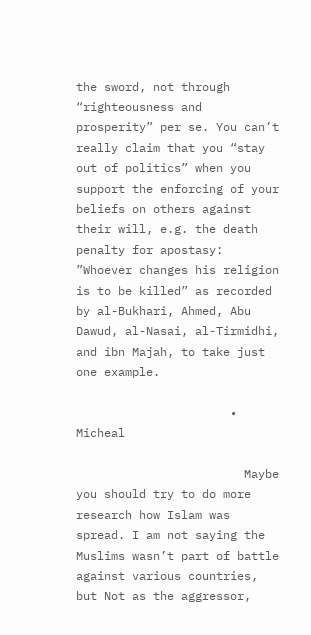the sword, not through “righteousness and prosperity” per se. You can’t really claim that you “stay out of politics” when you support the enforcing of your beliefs on others against their will, e.g. the death penalty for apostasy: ”Whoever changes his religion is to be killed” as recorded by al-Bukhari, Ahmed, Abu Dawud, al-Nasai, al-Tirmidhi, and ibn Majah, to take just one example.

                      • Micheal

                        Maybe you should try to do more research how Islam was spread. I am not saying the Muslims wasn’t part of battle against various countries, but Not as the aggressor,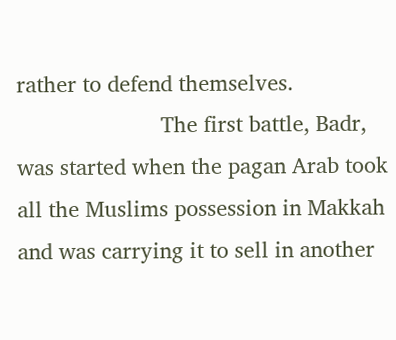rather to defend themselves.
                        The first battle, Badr, was started when the pagan Arab took all the Muslims possession in Makkah and was carrying it to sell in another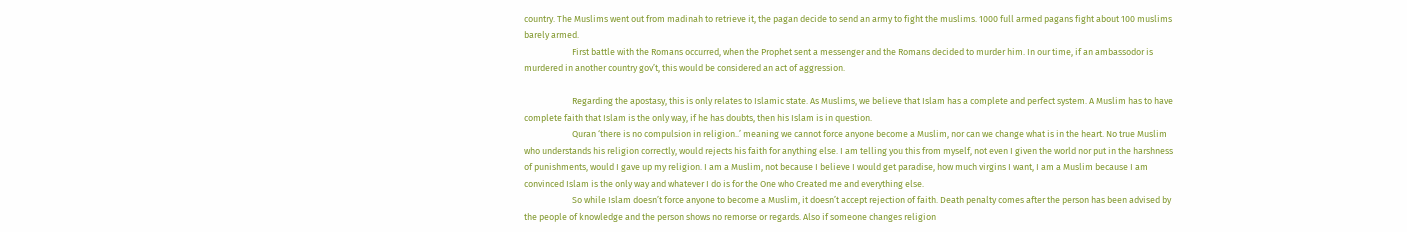country. The Muslims went out from madinah to retrieve it, the pagan decide to send an army to fight the muslims. 1000 full armed pagans fight about 100 muslims barely armed.
                        First battle with the Romans occurred, when the Prophet sent a messenger and the Romans decided to murder him. In our time, if an ambassodor is murdered in another country gov’t, this would be considered an act of aggression.

                        Regarding the apostasy, this is only relates to Islamic state. As Muslims, we believe that Islam has a complete and perfect system. A Muslim has to have complete faith that Islam is the only way, if he has doubts, then his Islam is in question.
                        Quran ‘there is no compulsion in religion..’ meaning we cannot force anyone become a Muslim, nor can we change what is in the heart. No true Muslim who understands his religion correctly, would rejects his faith for anything else. I am telling you this from myself, not even I given the world nor put in the harshness of punishments, would I gave up my religion. I am a Muslim, not because I believe I would get paradise, how much virgins I want, I am a Muslim because I am convinced Islam is the only way and whatever I do is for the One who Created me and everything else.
                        So while Islam doesn’t force anyone to become a Muslim, it doesn’t accept rejection of faith. Death penalty comes after the person has been advised by the people of knowledge and the person shows no remorse or regards. Also if someone changes religion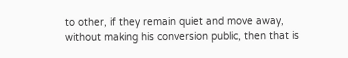to other, if they remain quiet and move away, without making his conversion public, then that is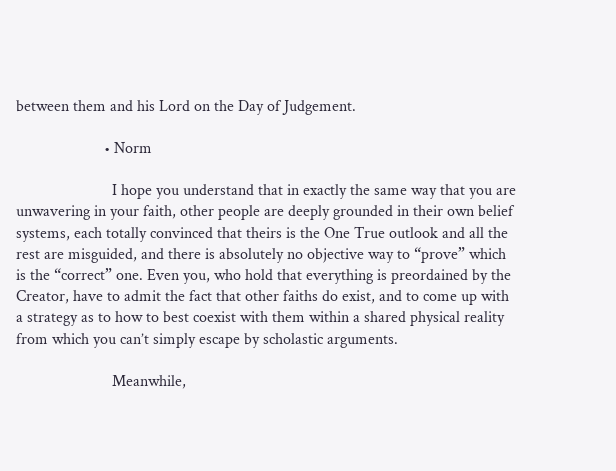between them and his Lord on the Day of Judgement.

                      • Norm

                        I hope you understand that in exactly the same way that you are unwavering in your faith, other people are deeply grounded in their own belief systems, each totally convinced that theirs is the One True outlook and all the rest are misguided, and there is absolutely no objective way to “prove” which is the “correct” one. Even you, who hold that everything is preordained by the Creator, have to admit the fact that other faiths do exist, and to come up with a strategy as to how to best coexist with them within a shared physical reality from which you can’t simply escape by scholastic arguments.

                        Meanwhile,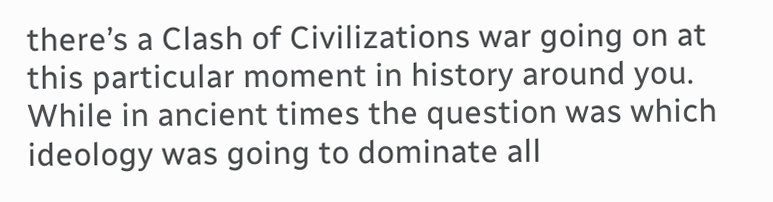there’s a Clash of Civilizations war going on at this particular moment in history around you. While in ancient times the question was which ideology was going to dominate all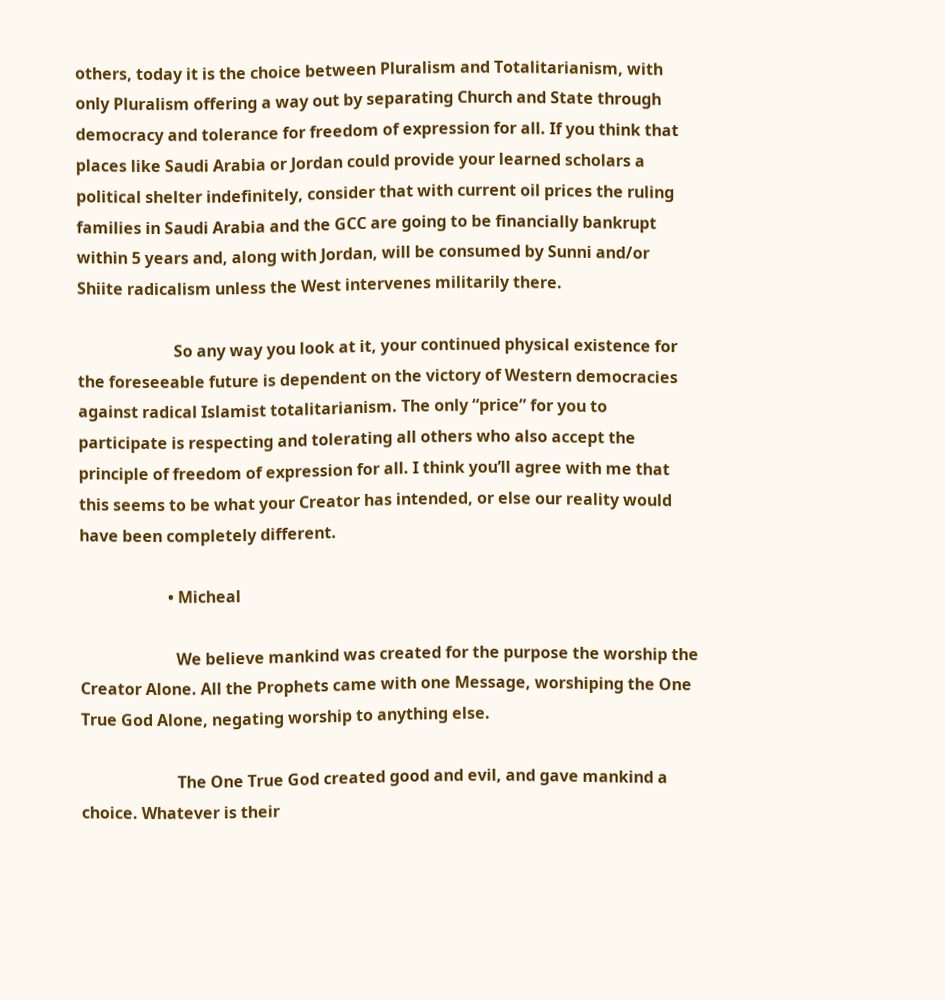others, today it is the choice between Pluralism and Totalitarianism, with only Pluralism offering a way out by separating Church and State through democracy and tolerance for freedom of expression for all. If you think that places like Saudi Arabia or Jordan could provide your learned scholars a political shelter indefinitely, consider that with current oil prices the ruling families in Saudi Arabia and the GCC are going to be financially bankrupt within 5 years and, along with Jordan, will be consumed by Sunni and/or Shiite radicalism unless the West intervenes militarily there.

                        So any way you look at it, your continued physical existence for the foreseeable future is dependent on the victory of Western democracies against radical Islamist totalitarianism. The only “price” for you to participate is respecting and tolerating all others who also accept the principle of freedom of expression for all. I think you’ll agree with me that this seems to be what your Creator has intended, or else our reality would have been completely different.

                      • Micheal

                        We believe mankind was created for the purpose the worship the Creator Alone. All the Prophets came with one Message, worshiping the One True God Alone, negating worship to anything else.

                        The One True God created good and evil, and gave mankind a choice. Whatever is their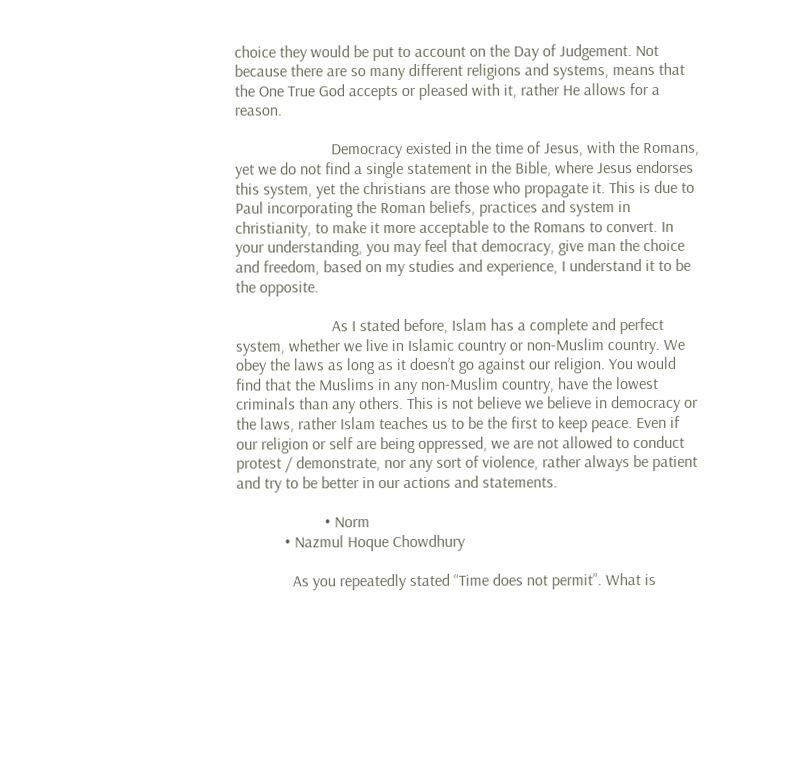choice they would be put to account on the Day of Judgement. Not because there are so many different religions and systems, means that the One True God accepts or pleased with it, rather He allows for a reason.

                        Democracy existed in the time of Jesus, with the Romans, yet we do not find a single statement in the Bible, where Jesus endorses this system, yet the christians are those who propagate it. This is due to Paul incorporating the Roman beliefs, practices and system in christianity, to make it more acceptable to the Romans to convert. In your understanding, you may feel that democracy, give man the choice and freedom, based on my studies and experience, I understand it to be the opposite.

                        As I stated before, Islam has a complete and perfect system, whether we live in Islamic country or non-Muslim country. We obey the laws as long as it doesn’t go against our religion. You would find that the Muslims in any non-Muslim country, have the lowest criminals than any others. This is not believe we believe in democracy or the laws, rather Islam teaches us to be the first to keep peace. Even if our religion or self are being oppressed, we are not allowed to conduct protest / demonstrate, nor any sort of violence, rather always be patient and try to be better in our actions and statements.

                      • Norm
            • Nazmul Hoque Chowdhury

              As you repeatedly stated “Time does not permit”. What is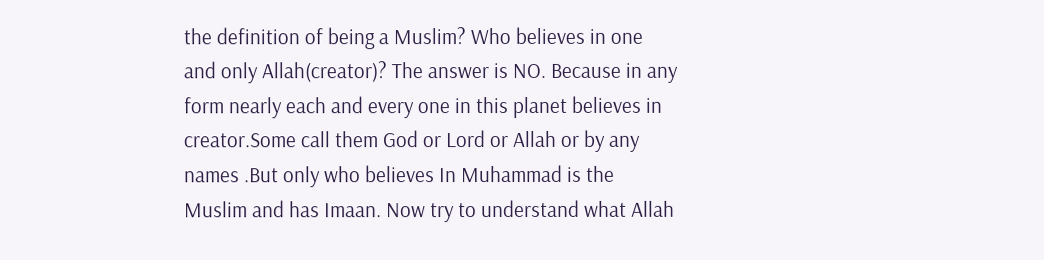the definition of being a Muslim? Who believes in one and only Allah(creator)? The answer is NO. Because in any form nearly each and every one in this planet believes in creator.Some call them God or Lord or Allah or by any names .But only who believes In Muhammad is the Muslim and has Imaan. Now try to understand what Allah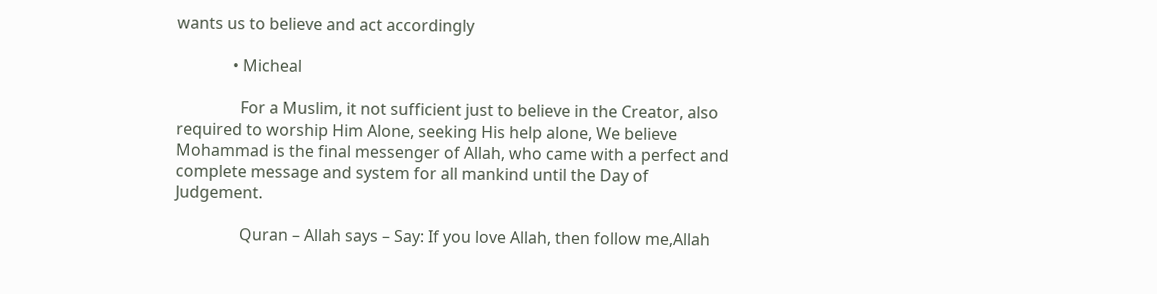wants us to believe and act accordingly

              • Micheal

                For a Muslim, it not sufficient just to believe in the Creator, also required to worship Him Alone, seeking His help alone, We believe Mohammad is the final messenger of Allah, who came with a perfect and complete message and system for all mankind until the Day of Judgement.

                Quran – Allah says – Say: If you love Allah, then follow me,Allah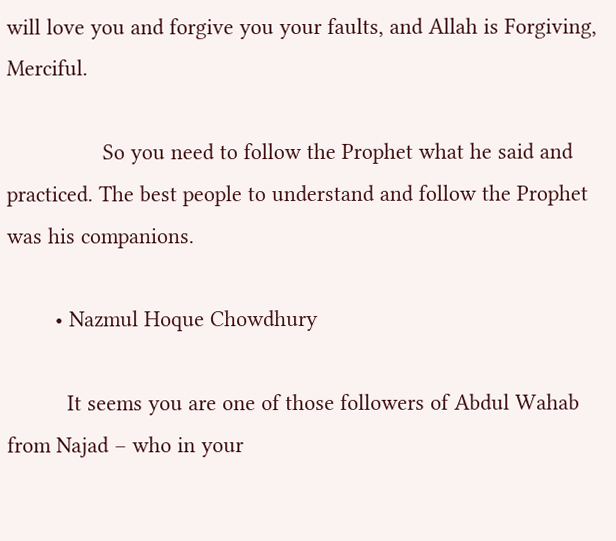will love you and forgive you your faults, and Allah is Forgiving, Merciful.

                So you need to follow the Prophet what he said and practiced. The best people to understand and follow the Prophet was his companions.

        • Nazmul Hoque Chowdhury

          It seems you are one of those followers of Abdul Wahab from Najad – who in your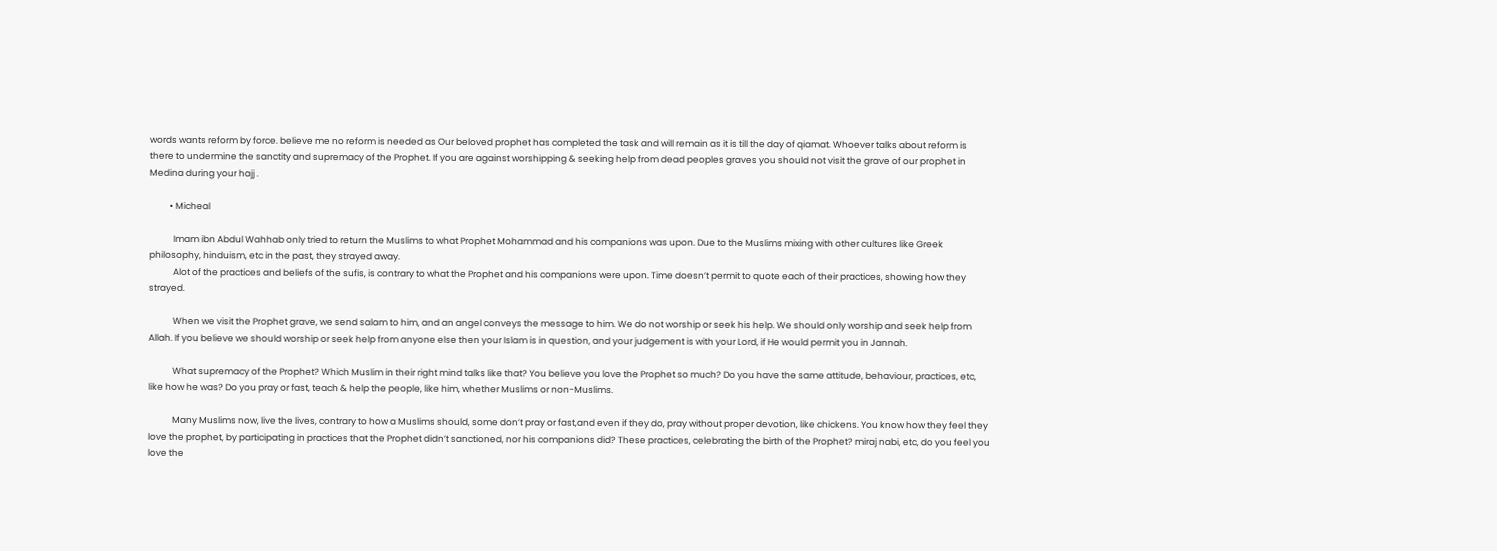words wants reform by force. believe me no reform is needed as Our beloved prophet has completed the task and will remain as it is till the day of qiamat. Whoever talks about reform is there to undermine the sanctity and supremacy of the Prophet. If you are against worshipping & seeking help from dead peoples graves you should not visit the grave of our prophet in Medina during your hajj .

          • Micheal

            Imam ibn Abdul Wahhab only tried to return the Muslims to what Prophet Mohammad and his companions was upon. Due to the Muslims mixing with other cultures like Greek philosophy, hinduism, etc in the past, they strayed away.
            Alot of the practices and beliefs of the sufis, is contrary to what the Prophet and his companions were upon. Time doesn’t permit to quote each of their practices, showing how they strayed.

            When we visit the Prophet grave, we send salam to him, and an angel conveys the message to him. We do not worship or seek his help. We should only worship and seek help from Allah. If you believe we should worship or seek help from anyone else then your Islam is in question, and your judgement is with your Lord, if He would permit you in Jannah.

            What supremacy of the Prophet? Which Muslim in their right mind talks like that? You believe you love the Prophet so much? Do you have the same attitude, behaviour, practices, etc, like how he was? Do you pray or fast, teach & help the people, like him, whether Muslims or non-Muslims.

            Many Muslims now, live the lives, contrary to how a Muslims should, some don’t pray or fast,and even if they do, pray without proper devotion, like chickens. You know how they feel they love the prophet, by participating in practices that the Prophet didn’t sanctioned, nor his companions did? These practices, celebrating the birth of the Prophet? miraj nabi, etc, do you feel you love the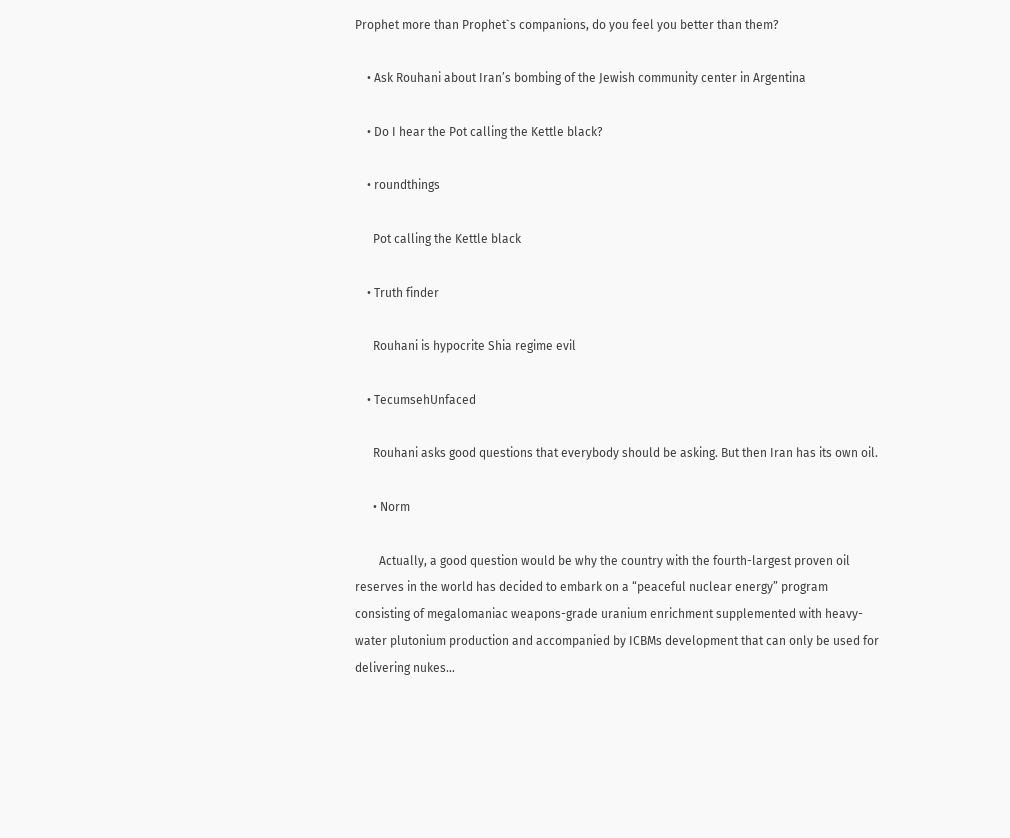Prophet more than Prophet`s companions, do you feel you better than them?

    • Ask Rouhani about Iran’s bombing of the Jewish community center in Argentina

    • Do I hear the Pot calling the Kettle black?

    • roundthings

      Pot calling the Kettle black

    • Truth finder

      Rouhani is hypocrite Shia regime evil

    • TecumsehUnfaced

      Rouhani asks good questions that everybody should be asking. But then Iran has its own oil.

      • Norm

        Actually, a good question would be why the country with the fourth-largest proven oil reserves in the world has decided to embark on a “peaceful nuclear energy” program consisting of megalomaniac weapons-grade uranium enrichment supplemented with heavy-water plutonium production and accompanied by ICBMs development that can only be used for delivering nukes…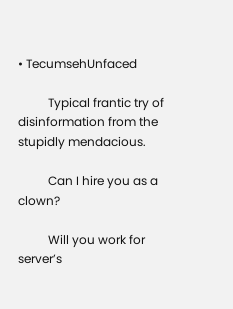• TecumsehUnfaced

          Typical frantic try of disinformation from the stupidly mendacious.

          Can I hire you as a clown?

          Will you work for server’s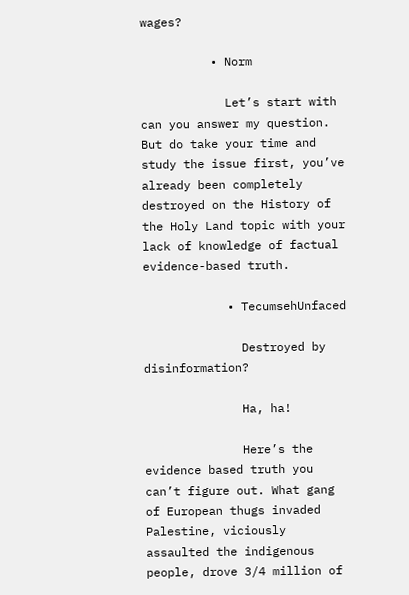wages?

          • Norm

            Let’s start with can you answer my question. But do take your time and study the issue first, you’ve already been completely destroyed on the History of the Holy Land topic with your lack of knowledge of factual evidence-based truth.

            • TecumsehUnfaced

              Destroyed by disinformation?

              Ha, ha!

              Here’s the evidence based truth you can’t figure out. What gang of European thugs invaded Palestine, viciously assaulted the indigenous people, drove 3/4 million of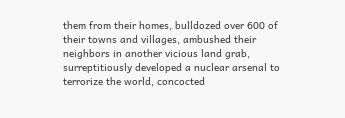them from their homes, bulldozed over 600 of their towns and villages, ambushed their neighbors in another vicious land grab, surreptitiously developed a nuclear arsenal to terrorize the world, concocted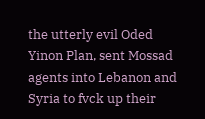the utterly evil Oded Yinon Plan, sent Mossad agents into Lebanon and Syria to fvck up their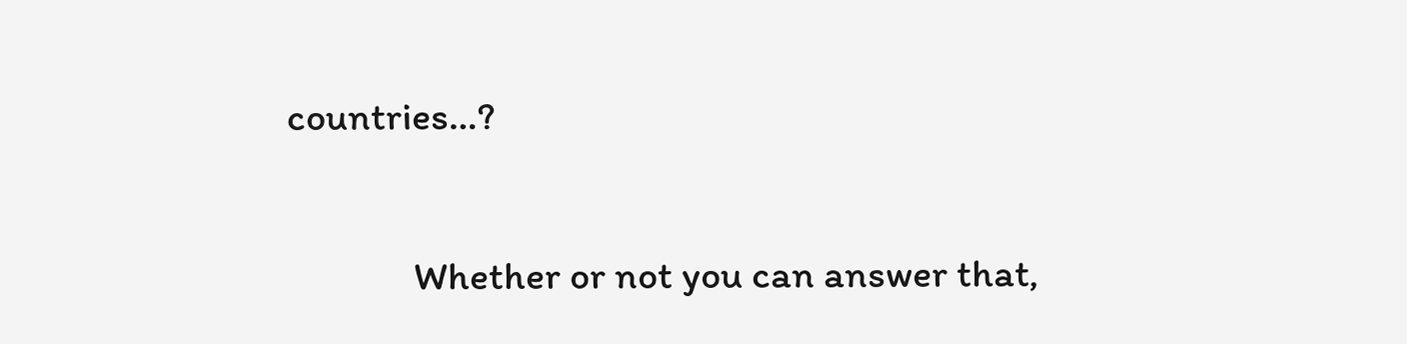countries…?

              Whether or not you can answer that,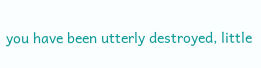you have been utterly destroyed, little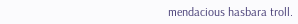mendacious hasbara troll.